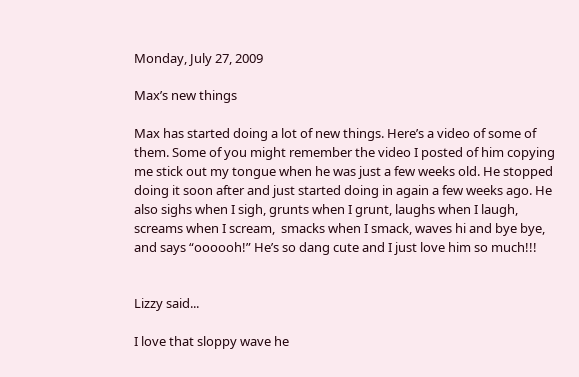Monday, July 27, 2009

Max’s new things

Max has started doing a lot of new things. Here’s a video of some of them. Some of you might remember the video I posted of him copying me stick out my tongue when he was just a few weeks old. He stopped doing it soon after and just started doing in again a few weeks ago. He also sighs when I sigh, grunts when I grunt, laughs when I laugh, screams when I scream,  smacks when I smack, waves hi and bye bye, and says “oooooh!” He’s so dang cute and I just love him so much!!!


Lizzy said...

I love that sloppy wave he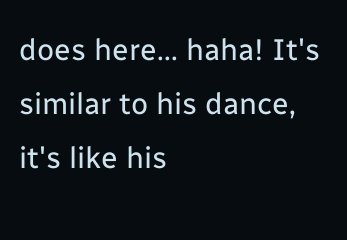does here... haha! It's similar to his dance, it's like his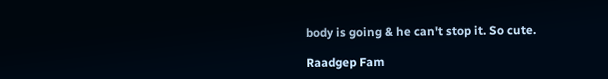body is going & he can't stop it. So cute.

Raadgep Fam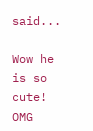said...

Wow he is so cute! OMG